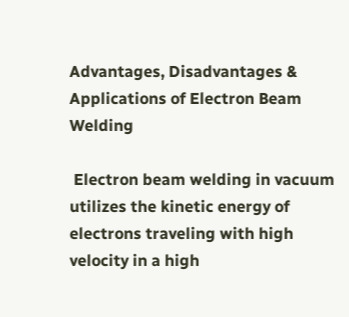Advantages, Disadvantages & Applications of Electron Beam Welding

 Electron beam welding in vacuum utilizes the kinetic energy of electrons traveling with high velocity in a high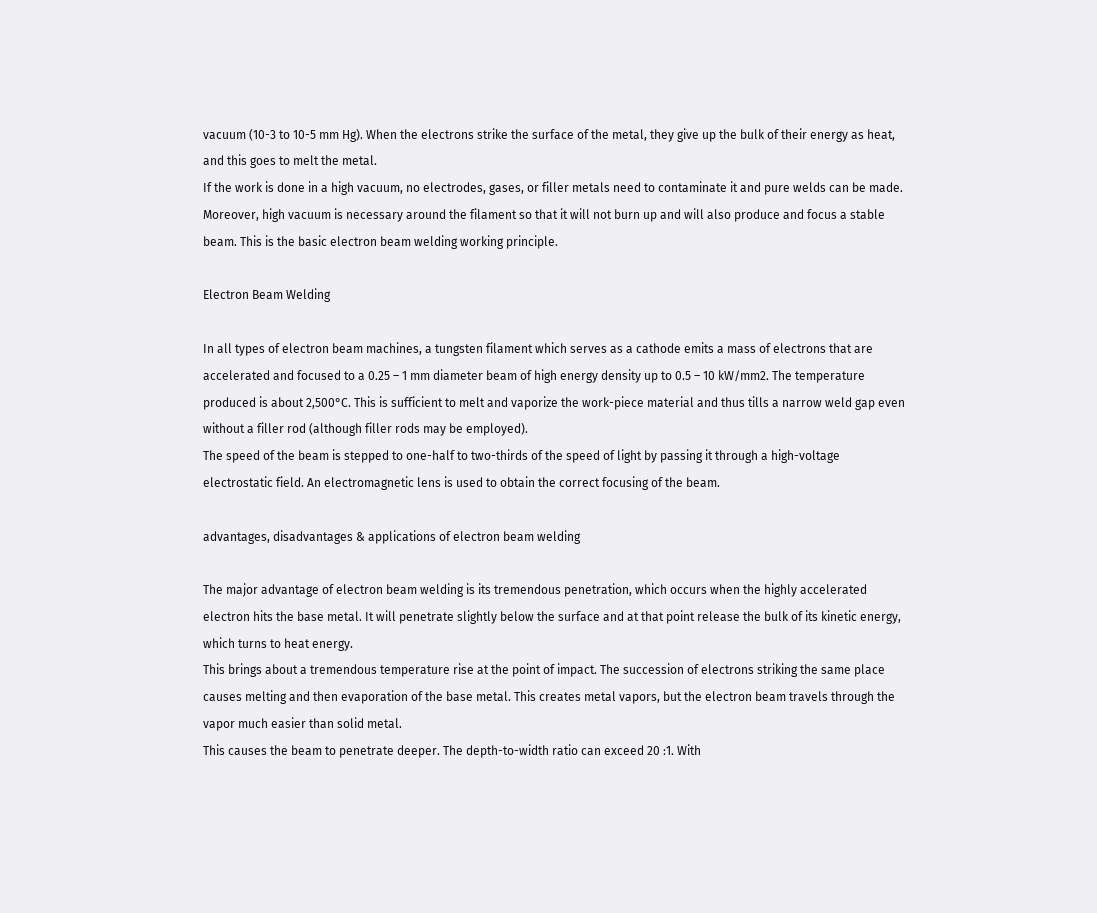vacuum (10-3 to 10-5 mm Hg). When the electrons strike the surface of the metal, they give up the bulk of their energy as heat, and this goes to melt the metal.
If the work is done in a high vacuum, no electrodes, gases, or filler metals need to contaminate it and pure welds can be made. Moreover, high vacuum is necessary around the filament so that it will not burn up and will also produce and focus a stable beam. This is the basic electron beam welding working principle.

Electron Beam Welding

In all types of electron beam machines, a tungsten filament which serves as a cathode emits a mass of electrons that are accelerated and focused to a 0.25 – 1 mm diameter beam of high energy density up to 0.5 – 10 kW/mm2. The temperature produced is about 2,500°C. This is sufficient to melt and vaporize the work-piece material and thus tills a narrow weld gap even without a filler rod (although filler rods may be employed).
The speed of the beam is stepped to one-half to two-thirds of the speed of light by passing it through a high-voltage electrostatic field. An electromagnetic lens is used to obtain the correct focusing of the beam.

advantages, disadvantages & applications of electron beam welding

The major advantage of electron beam welding is its tremendous penetration, which occurs when the highly accelerated electron hits the base metal. It will penetrate slightly below the surface and at that point release the bulk of its kinetic energy, which turns to heat energy.
This brings about a tremendous temperature rise at the point of impact. The succession of electrons striking the same place causes melting and then evaporation of the base metal. This creates metal vapors, but the electron beam travels through the vapor much easier than solid metal.
This causes the beam to penetrate deeper. The depth-to-width ratio can exceed 20 :1. With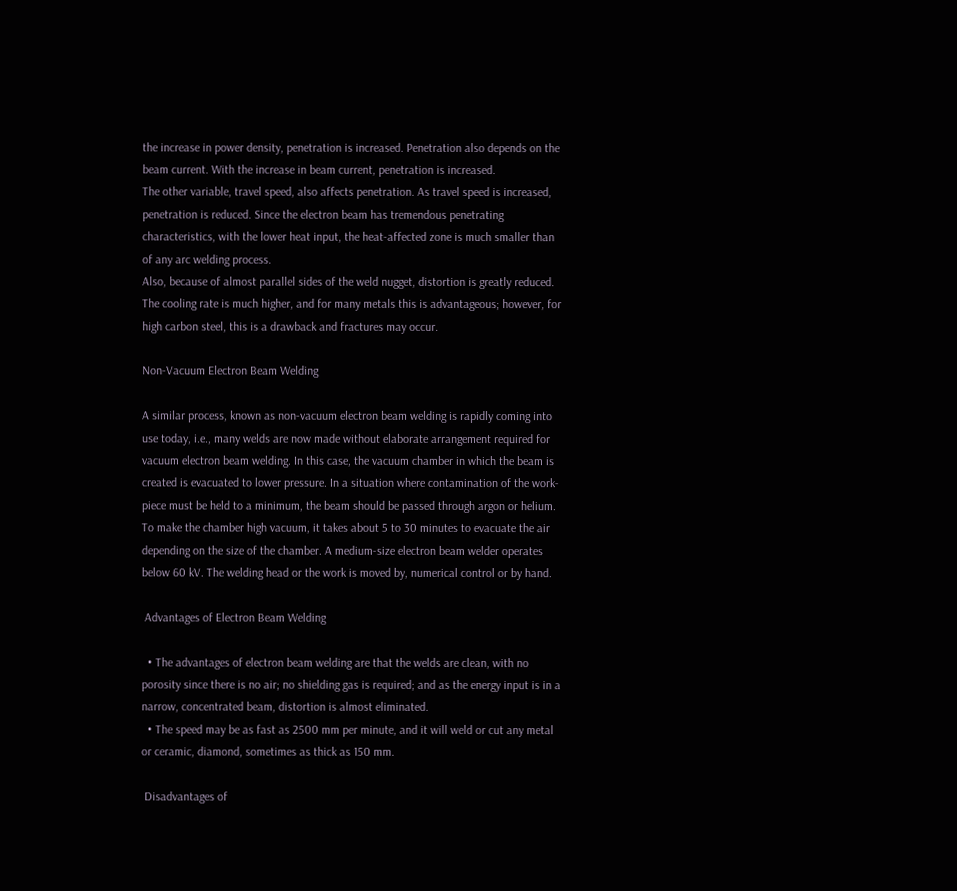the increase in power density, penetration is increased. Penetration also depends on the beam current. With the increase in beam current, penetration is increased.
The other variable, travel speed, also affects penetration. As travel speed is increased, penetration is reduced. Since the electron beam has tremendous penetrating characteristics, with the lower heat input, the heat-affected zone is much smaller than of any arc welding process.
Also, because of almost parallel sides of the weld nugget, distortion is greatly reduced. The cooling rate is much higher, and for many metals this is advantageous; however, for high carbon steel, this is a drawback and fractures may occur.

Non-Vacuum Electron Beam Welding

A similar process, known as non-vacuum electron beam welding is rapidly coming into use today, i.e., many welds are now made without elaborate arrangement required for vacuum electron beam welding. In this case, the vacuum chamber in which the beam is created is evacuated to lower pressure. In a situation where contamination of the work-piece must be held to a minimum, the beam should be passed through argon or helium.
To make the chamber high vacuum, it takes about 5 to 30 minutes to evacuate the air depending on the size of the chamber. A medium-size electron beam welder operates below 60 kV. The welding head or the work is moved by, numerical control or by hand.

 Advantages of Electron Beam Welding

  • The advantages of electron beam welding are that the welds are clean, with no porosity since there is no air; no shielding gas is required; and as the energy input is in a narrow, concentrated beam, distortion is almost eliminated.
  • The speed may be as fast as 2500 mm per minute, and it will weld or cut any metal or ceramic, diamond, sometimes as thick as 150 mm.

 Disadvantages of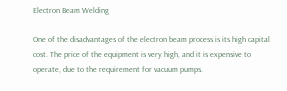Electron Beam Welding

One of the disadvantages of the electron beam process is its high capital cost. The price of the equipment is very high, and it is expensive to operate, due to the requirement for vacuum pumps.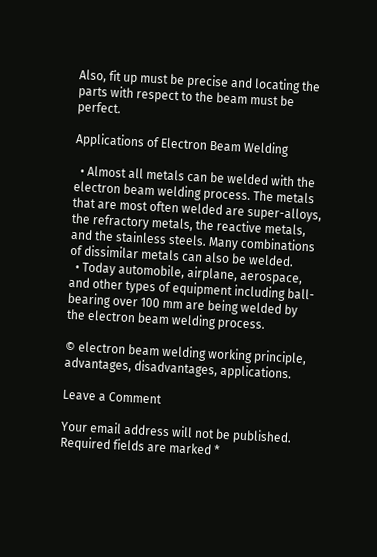Also, fit up must be precise and locating the parts with respect to the beam must be perfect.

Applications of Electron Beam Welding

  • Almost all metals can be welded with the electron beam welding process. The metals that are most often welded are super-alloys, the refractory metals, the reactive metals, and the stainless steels. Many combinations of dissimilar metals can also be welded.
  • Today automobile, airplane, aerospace, and other types of equipment including ball-bearing over 100 mm are being welded by the electron beam welding process.

© electron beam welding working principle, advantages, disadvantages, applications.

Leave a Comment

Your email address will not be published. Required fields are marked *